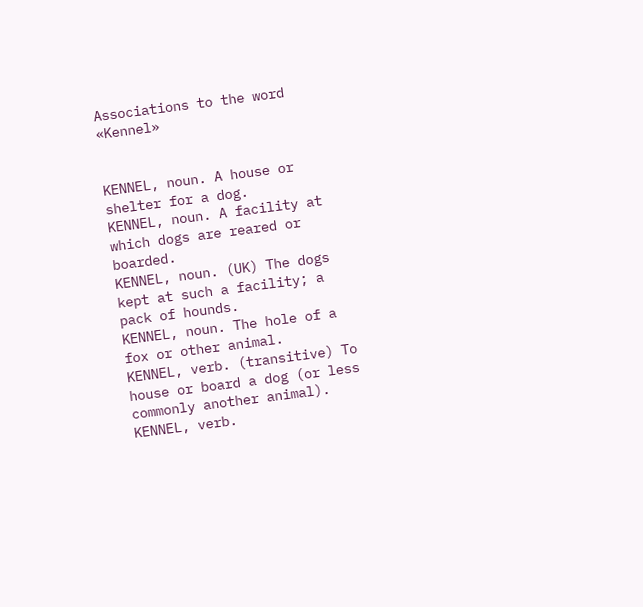Associations to the word «Kennel»


KENNEL, noun. A house or shelter for a dog.
KENNEL, noun. A facility at which dogs are reared or boarded.
KENNEL, noun. (UK) The dogs kept at such a facility; a pack of hounds.
KENNEL, noun. The hole of a fox or other animal.
KENNEL, verb. (transitive) To house or board a dog (or less commonly another animal).
KENNEL, verb.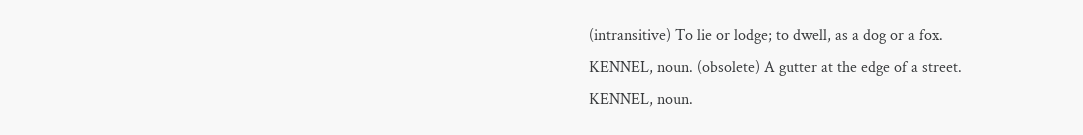(intransitive) To lie or lodge; to dwell, as a dog or a fox.
KENNEL, noun. (obsolete) A gutter at the edge of a street.
KENNEL, noun.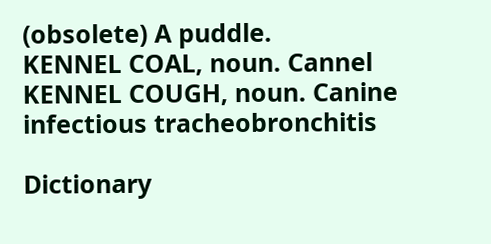(obsolete) A puddle.
KENNEL COAL, noun. Cannel
KENNEL COUGH, noun. Canine infectious tracheobronchitis

Dictionary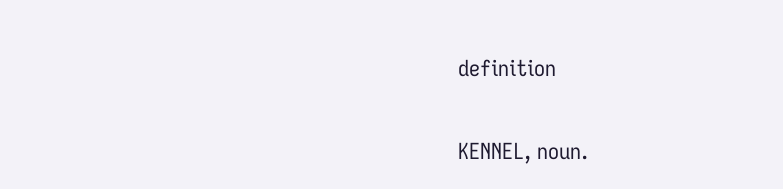definition

KENNEL, noun.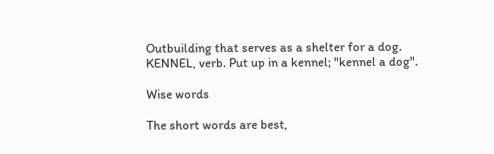Outbuilding that serves as a shelter for a dog.
KENNEL, verb. Put up in a kennel; "kennel a dog".

Wise words

The short words are best,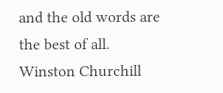and the old words are the best of all.
Winston Churchill